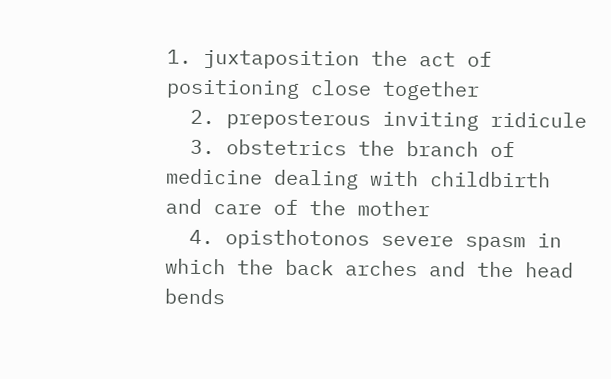1. juxtaposition the act of positioning close together
  2. preposterous inviting ridicule
  3. obstetrics the branch of medicine dealing with childbirth and care of the mother
  4. opisthotonos severe spasm in which the back arches and the head bends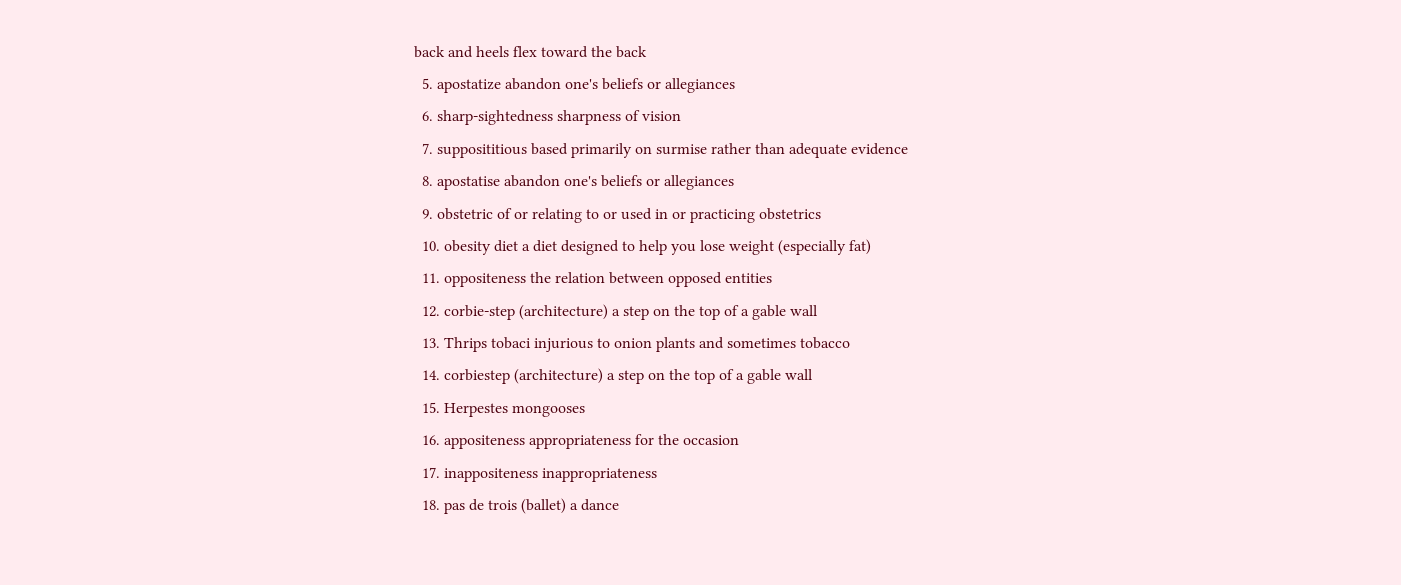back and heels flex toward the back
  5. apostatize abandon one's beliefs or allegiances
  6. sharp-sightedness sharpness of vision
  7. supposititious based primarily on surmise rather than adequate evidence
  8. apostatise abandon one's beliefs or allegiances
  9. obstetric of or relating to or used in or practicing obstetrics
  10. obesity diet a diet designed to help you lose weight (especially fat)
  11. oppositeness the relation between opposed entities
  12. corbie-step (architecture) a step on the top of a gable wall
  13. Thrips tobaci injurious to onion plants and sometimes tobacco
  14. corbiestep (architecture) a step on the top of a gable wall
  15. Herpestes mongooses
  16. appositeness appropriateness for the occasion
  17. inappositeness inappropriateness
  18. pas de trois (ballet) a dance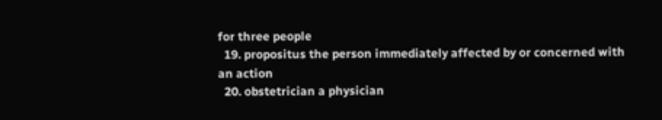for three people
  19. propositus the person immediately affected by or concerned with an action
  20. obstetrician a physician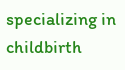specializing in childbirth